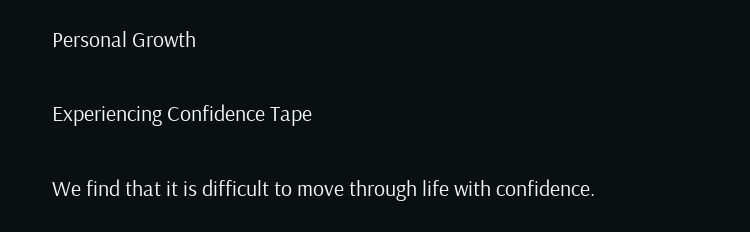Personal Growth

Experiencing Confidence Tape

We find that it is difficult to move through life with confidence.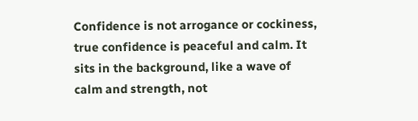Confidence is not arrogance or cockiness, true confidence is peaceful and calm. It sits in the background, like a wave of calm and strength, not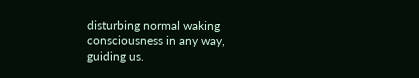disturbing normal waking consciousness in any way, guiding us.